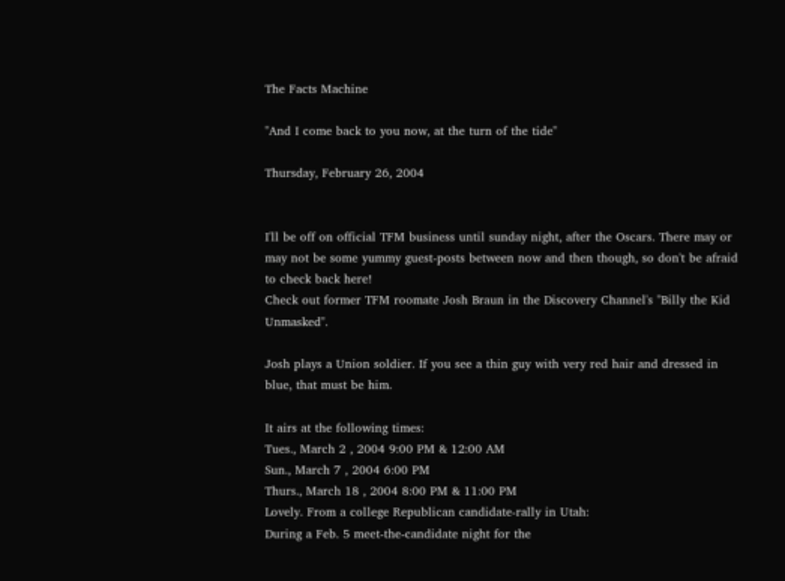The Facts Machine

"And I come back to you now, at the turn of the tide"

Thursday, February 26, 2004


I'll be off on official TFM business until sunday night, after the Oscars. There may or may not be some yummy guest-posts between now and then though, so don't be afraid to check back here!
Check out former TFM roomate Josh Braun in the Discovery Channel's "Billy the Kid Unmasked".

Josh plays a Union soldier. If you see a thin guy with very red hair and dressed in blue, that must be him.

It airs at the following times:
Tues., March 2 , 2004 9:00 PM & 12:00 AM
Sun., March 7 , 2004 6:00 PM
Thurs., March 18 , 2004 8:00 PM & 11:00 PM
Lovely. From a college Republican candidate-rally in Utah:
During a Feb. 5 meet-the-candidate night for the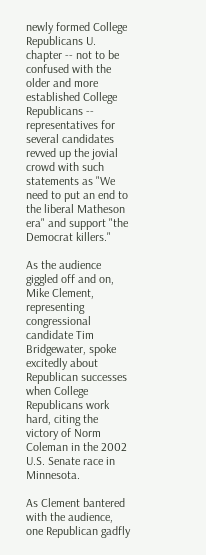newly formed College Republicans U. chapter -- not to be confused with the older and more established College Republicans -- representatives for several candidates revved up the jovial crowd with such statements as "We need to put an end to the liberal Matheson era" and support "the Democrat killers."

As the audience giggled off and on, Mike Clement, representing congressional candidate Tim Bridgewater, spoke excitedly about Republican successes when College Republicans work hard, citing the victory of Norm Coleman in the 2002 U.S. Senate race in Minnesota.

As Clement bantered with the audience, one Republican gadfly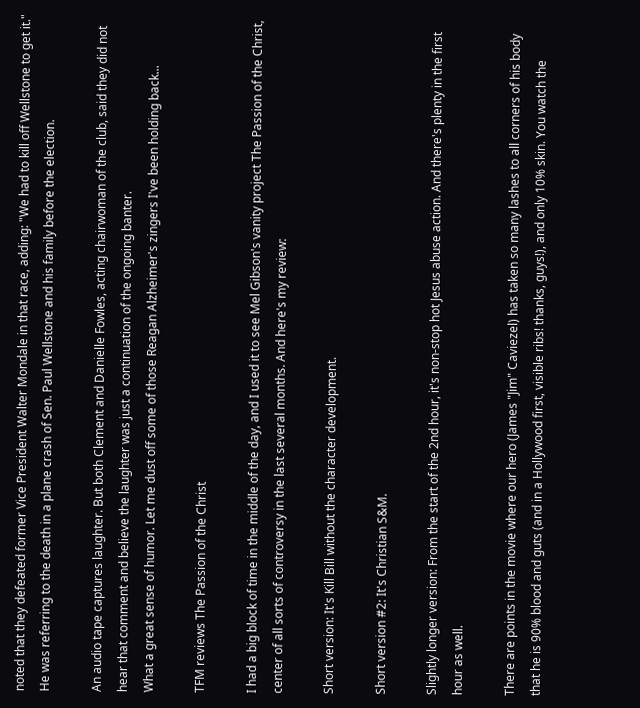noted that they defeated former Vice President Walter Mondale in that race, adding: "We had to kill off Wellstone to get it." He was referring to the death in a plane crash of Sen. Paul Wellstone and his family before the election.

An audio tape captures laughter. But both Clement and Danielle Fowles, acting chairwoman of the club, said they did not hear that comment and believe the laughter was just a continuation of the ongoing banter.
What a great sense of humor. Let me dust off some of those Reagan Alzheimer's zingers I've been holding back...

TFM reviews The Passion of the Christ

I had a big block of time in the middle of the day, and I used it to see Mel Gibson's vanity project The Passion of the Christ, center of all sorts of controversy in the last several months. And here's my review:

Short version: It's Kill Bill without the character development.

Short version #2: It's Christian S&M.

Slightly longer version: From the start of the 2nd hour, it's non-stop hot Jesus abuse action. And there's plenty in the first hour as well.

There are points in the movie where our hero (James "Jim" Caviezel) has taken so many lashes to all corners of his body that he is 90% blood and guts (and in a Hollywood first, visible ribs! thanks, guys!), and only 10% skin. You watch the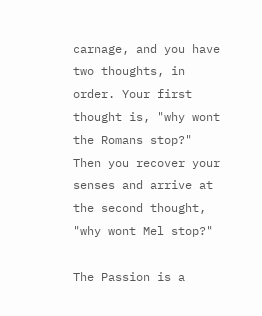carnage, and you have two thoughts, in order. Your first thought is, "why wont the Romans stop?" Then you recover your senses and arrive at the second thought, "why wont Mel stop?"

The Passion is a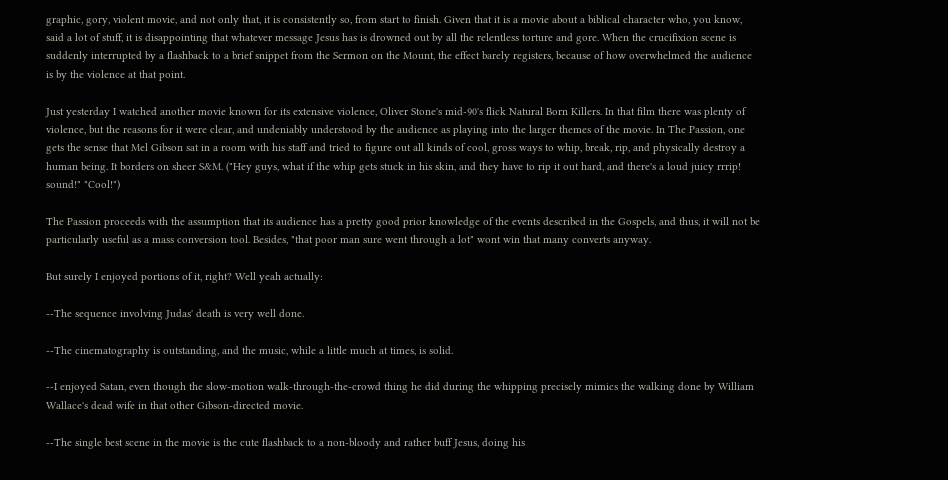graphic, gory, violent movie, and not only that, it is consistently so, from start to finish. Given that it is a movie about a biblical character who, you know, said a lot of stuff, it is disappointing that whatever message Jesus has is drowned out by all the relentless torture and gore. When the crucifixion scene is suddenly interrupted by a flashback to a brief snippet from the Sermon on the Mount, the effect barely registers, because of how overwhelmed the audience is by the violence at that point.

Just yesterday I watched another movie known for its extensive violence, Oliver Stone's mid-90's flick Natural Born Killers. In that film there was plenty of violence, but the reasons for it were clear, and undeniably understood by the audience as playing into the larger themes of the movie. In The Passion, one gets the sense that Mel Gibson sat in a room with his staff and tried to figure out all kinds of cool, gross ways to whip, break, rip, and physically destroy a human being. It borders on sheer S&M. ("Hey guys, what if the whip gets stuck in his skin, and they have to rip it out hard, and there's a loud juicy rrrip! sound!" "Cool!")

The Passion proceeds with the assumption that its audience has a pretty good prior knowledge of the events described in the Gospels, and thus, it will not be particularly useful as a mass conversion tool. Besides, "that poor man sure went through a lot" wont win that many converts anyway.

But surely I enjoyed portions of it, right? Well yeah actually:

--The sequence involving Judas' death is very well done.

--The cinematography is outstanding, and the music, while a little much at times, is solid.

--I enjoyed Satan, even though the slow-motion walk-through-the-crowd thing he did during the whipping precisely mimics the walking done by William Wallace's dead wife in that other Gibson-directed movie.

--The single best scene in the movie is the cute flashback to a non-bloody and rather buff Jesus, doing his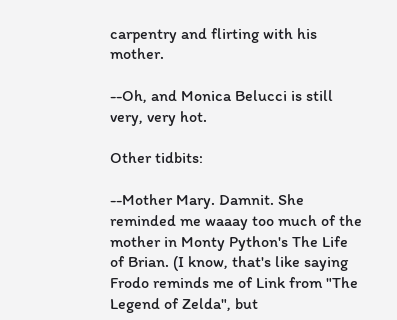carpentry and flirting with his mother.

--Oh, and Monica Belucci is still very, very hot.

Other tidbits:

--Mother Mary. Damnit. She reminded me waaay too much of the mother in Monty Python's The Life of Brian. (I know, that's like saying Frodo reminds me of Link from "The Legend of Zelda", but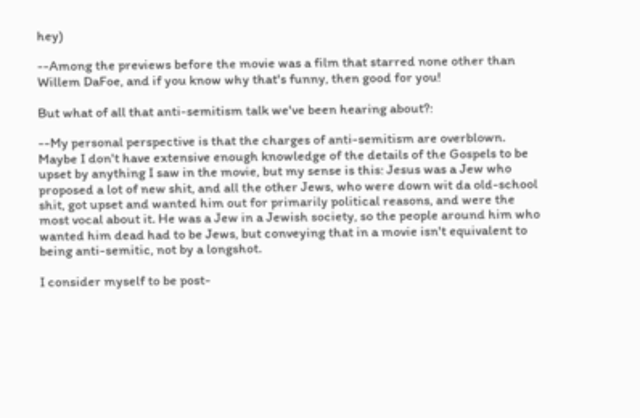hey)

--Among the previews before the movie was a film that starred none other than Willem DaFoe, and if you know why that's funny, then good for you!

But what of all that anti-semitism talk we've been hearing about?:

--My personal perspective is that the charges of anti-semitism are overblown. Maybe I don't have extensive enough knowledge of the details of the Gospels to be upset by anything I saw in the movie, but my sense is this: Jesus was a Jew who proposed a lot of new shit, and all the other Jews, who were down wit da old-school shit, got upset and wanted him out for primarily political reasons, and were the most vocal about it. He was a Jew in a Jewish society, so the people around him who wanted him dead had to be Jews, but conveying that in a movie isn't equivalent to being anti-semitic, not by a longshot.

I consider myself to be post-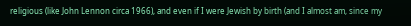religious (like John Lennon circa 1966), and even if I were Jewish by birth (and I almost am, since my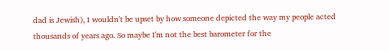dad is Jewish), I wouldn't be upset by how someone depicted the way my people acted thousands of years ago. So maybe I'm not the best barometer for the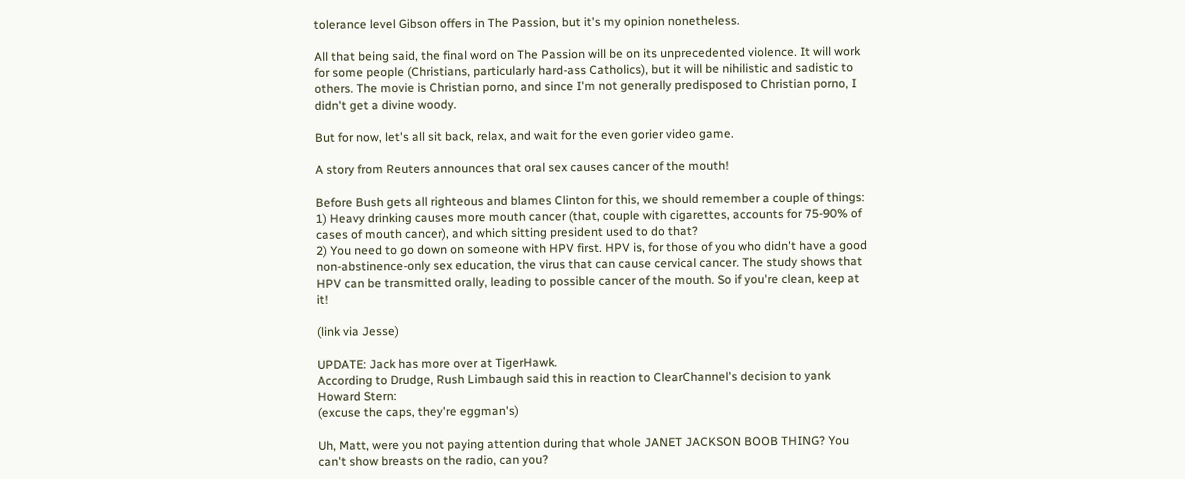tolerance level Gibson offers in The Passion, but it's my opinion nonetheless.

All that being said, the final word on The Passion will be on its unprecedented violence. It will work for some people (Christians, particularly hard-ass Catholics), but it will be nihilistic and sadistic to others. The movie is Christian porno, and since I'm not generally predisposed to Christian porno, I didn't get a divine woody.

But for now, let's all sit back, relax, and wait for the even gorier video game.

A story from Reuters announces that oral sex causes cancer of the mouth!

Before Bush gets all righteous and blames Clinton for this, we should remember a couple of things:
1) Heavy drinking causes more mouth cancer (that, couple with cigarettes, accounts for 75-90% of cases of mouth cancer), and which sitting president used to do that?
2) You need to go down on someone with HPV first. HPV is, for those of you who didn't have a good non-abstinence-only sex education, the virus that can cause cervical cancer. The study shows that HPV can be transmitted orally, leading to possible cancer of the mouth. So if you're clean, keep at it!

(link via Jesse)

UPDATE: Jack has more over at TigerHawk.
According to Drudge, Rush Limbaugh said this in reaction to ClearChannel's decision to yank Howard Stern:
(excuse the caps, they're eggman's)

Uh, Matt, were you not paying attention during that whole JANET JACKSON BOOB THING? You can't show breasts on the radio, can you?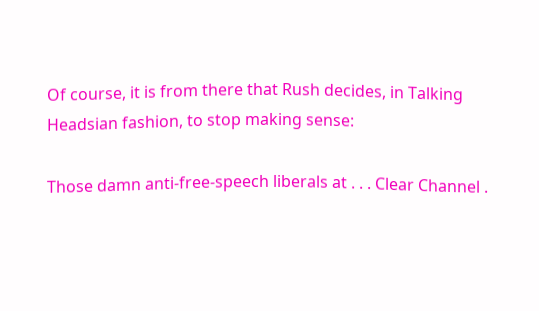Of course, it is from there that Rush decides, in Talking Headsian fashion, to stop making sense:

Those damn anti-free-speech liberals at . . . Clear Channel .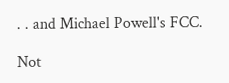. . and Michael Powell's FCC.

Not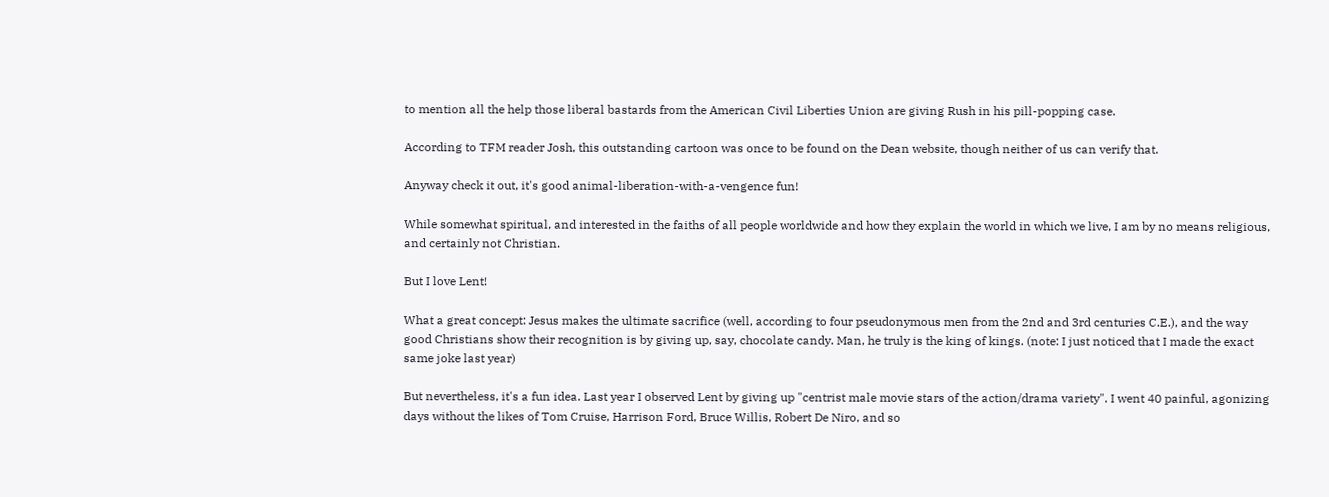to mention all the help those liberal bastards from the American Civil Liberties Union are giving Rush in his pill-popping case.

According to TFM reader Josh, this outstanding cartoon was once to be found on the Dean website, though neither of us can verify that.

Anyway check it out, it's good animal-liberation-with-a-vengence fun!

While somewhat spiritual, and interested in the faiths of all people worldwide and how they explain the world in which we live, I am by no means religious, and certainly not Christian.

But I love Lent!

What a great concept: Jesus makes the ultimate sacrifice (well, according to four pseudonymous men from the 2nd and 3rd centuries C.E.), and the way good Christians show their recognition is by giving up, say, chocolate candy. Man, he truly is the king of kings. (note: I just noticed that I made the exact same joke last year)

But nevertheless, it's a fun idea. Last year I observed Lent by giving up "centrist male movie stars of the action/drama variety". I went 40 painful, agonizing days without the likes of Tom Cruise, Harrison Ford, Bruce Willis, Robert De Niro, and so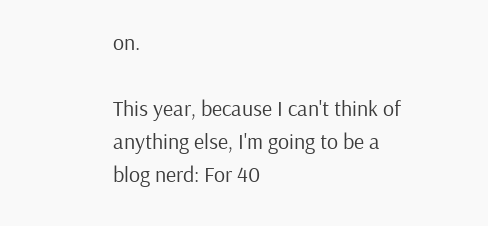on.

This year, because I can't think of anything else, I'm going to be a blog nerd: For 40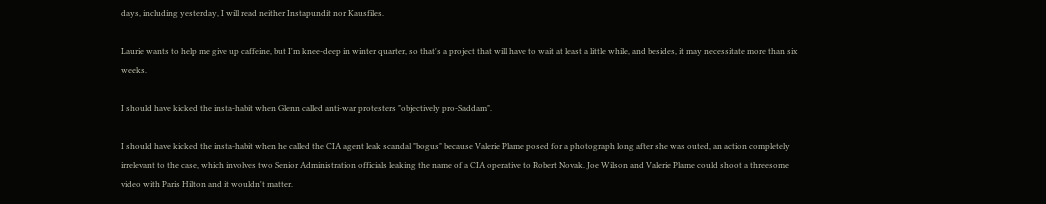days, including yesterday, I will read neither Instapundit nor Kausfiles.

Laurie wants to help me give up caffeine, but I'm knee-deep in winter quarter, so that's a project that will have to wait at least a little while, and besides, it may necessitate more than six weeks.

I should have kicked the insta-habit when Glenn called anti-war protesters "objectively pro-Saddam".

I should have kicked the insta-habit when he called the CIA agent leak scandal "bogus" because Valerie Plame posed for a photograph long after she was outed, an action completely irrelevant to the case, which involves two Senior Administration officials leaking the name of a CIA operative to Robert Novak. Joe Wilson and Valerie Plame could shoot a threesome video with Paris Hilton and it wouldn't matter.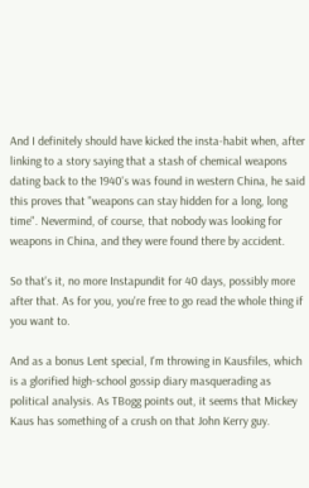And I definitely should have kicked the insta-habit when, after linking to a story saying that a stash of chemical weapons dating back to the 1940's was found in western China, he said this proves that "weapons can stay hidden for a long, long time". Nevermind, of course, that nobody was looking for weapons in China, and they were found there by accident.

So that's it, no more Instapundit for 40 days, possibly more after that. As for you, you're free to go read the whole thing if you want to.

And as a bonus Lent special, I'm throwing in Kausfiles, which is a glorified high-school gossip diary masquerading as political analysis. As TBogg points out, it seems that Mickey Kaus has something of a crush on that John Kerry guy.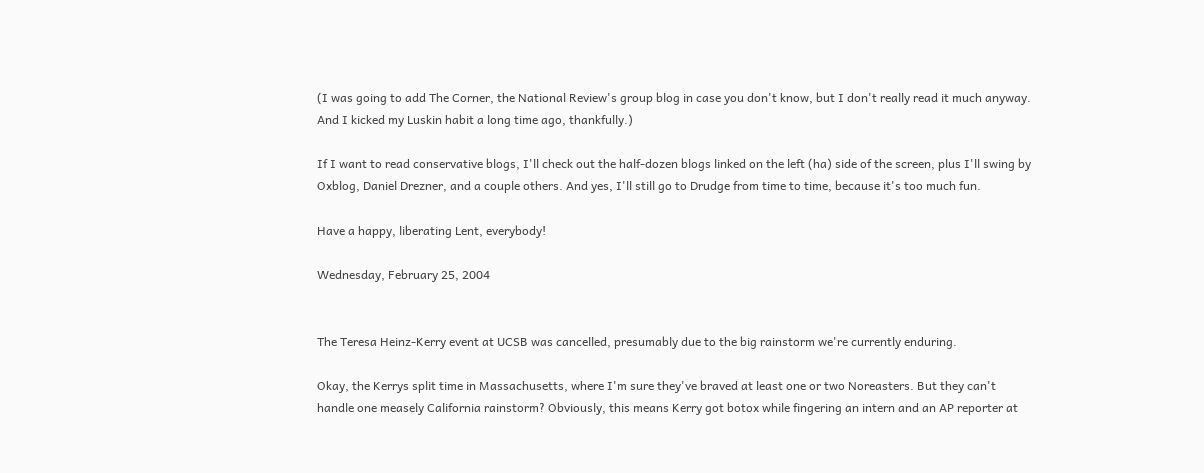(I was going to add The Corner, the National Review's group blog in case you don't know, but I don't really read it much anyway. And I kicked my Luskin habit a long time ago, thankfully.)

If I want to read conservative blogs, I'll check out the half-dozen blogs linked on the left (ha) side of the screen, plus I'll swing by Oxblog, Daniel Drezner, and a couple others. And yes, I'll still go to Drudge from time to time, because it's too much fun.

Have a happy, liberating Lent, everybody!

Wednesday, February 25, 2004


The Teresa Heinz-Kerry event at UCSB was cancelled, presumably due to the big rainstorm we're currently enduring.

Okay, the Kerrys split time in Massachusetts, where I'm sure they've braved at least one or two Noreasters. But they can't handle one measely California rainstorm? Obviously, this means Kerry got botox while fingering an intern and an AP reporter at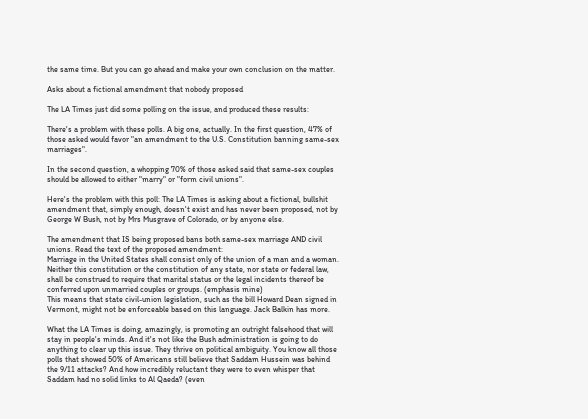the same time. But you can go ahead and make your own conclusion on the matter.

Asks about a fictional amendment that nobody proposed

The LA Times just did some polling on the issue, and produced these results:

There's a problem with these polls. A big one, actually. In the first question, 47% of those asked would favor "an amendment to the U.S. Constitution banning same-sex marriages".

In the second question, a whopping 70% of those asked said that same-sex couples should be allowed to either "marry" or "form civil unions".

Here's the problem with this poll: The LA Times is asking about a fictional, bullshit amendment that, simply enough, doesn't exist and has never been proposed, not by George W Bush, not by Mrs Musgrave of Colorado, or by anyone else.

The amendment that IS being proposed bans both same-sex marriage AND civil unions. Read the text of the proposed amendment:
Marriage in the United States shall consist only of the union of a man and a woman. Neither this constitution or the constitution of any state, nor state or federal law, shall be construed to require that marital status or the legal incidents thereof be conferred upon unmarried couples or groups. (emphasis mine)
This means that state civil-union legislation, such as the bill Howard Dean signed in Vermont, might not be enforceable based on this language. Jack Balkin has more.

What the LA Times is doing, amazingly, is promoting an outright falsehood that will stay in people's minds. And it's not like the Bush administration is going to do anything to clear up this issue. They thrive on political ambiguity. You know all those polls that showed 50% of Americans still believe that Saddam Hussein was behind the 9/11 attacks? And how incredibly reluctant they were to even whisper that Saddam had no solid links to Al Qaeda? (even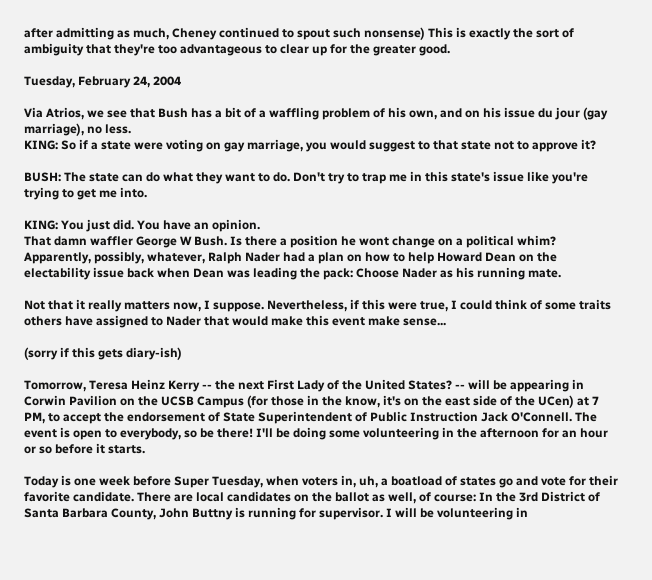after admitting as much, Cheney continued to spout such nonsense) This is exactly the sort of ambiguity that they're too advantageous to clear up for the greater good.

Tuesday, February 24, 2004

Via Atrios, we see that Bush has a bit of a waffling problem of his own, and on his issue du jour (gay marriage), no less.
KING: So if a state were voting on gay marriage, you would suggest to that state not to approve it?

BUSH: The state can do what they want to do. Don't try to trap me in this state's issue like you're trying to get me into.

KING: You just did. You have an opinion.
That damn waffler George W Bush. Is there a position he wont change on a political whim?
Apparently, possibly, whatever, Ralph Nader had a plan on how to help Howard Dean on the electability issue back when Dean was leading the pack: Choose Nader as his running mate.

Not that it really matters now, I suppose. Nevertheless, if this were true, I could think of some traits others have assigned to Nader that would make this event make sense...

(sorry if this gets diary-ish)

Tomorrow, Teresa Heinz Kerry -- the next First Lady of the United States? -- will be appearing in Corwin Pavilion on the UCSB Campus (for those in the know, it's on the east side of the UCen) at 7 PM, to accept the endorsement of State Superintendent of Public Instruction Jack O'Connell. The event is open to everybody, so be there! I'll be doing some volunteering in the afternoon for an hour or so before it starts.

Today is one week before Super Tuesday, when voters in, uh, a boatload of states go and vote for their favorite candidate. There are local candidates on the ballot as well, of course: In the 3rd District of Santa Barbara County, John Buttny is running for supervisor. I will be volunteering in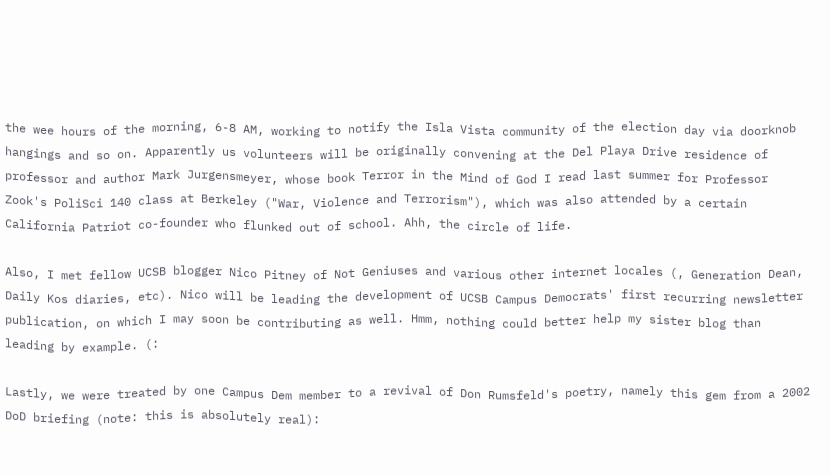the wee hours of the morning, 6-8 AM, working to notify the Isla Vista community of the election day via doorknob hangings and so on. Apparently us volunteers will be originally convening at the Del Playa Drive residence of professor and author Mark Jurgensmeyer, whose book Terror in the Mind of God I read last summer for Professor Zook's PoliSci 140 class at Berkeley ("War, Violence and Terrorism"), which was also attended by a certain California Patriot co-founder who flunked out of school. Ahh, the circle of life.

Also, I met fellow UCSB blogger Nico Pitney of Not Geniuses and various other internet locales (, Generation Dean, Daily Kos diaries, etc). Nico will be leading the development of UCSB Campus Democrats' first recurring newsletter publication, on which I may soon be contributing as well. Hmm, nothing could better help my sister blog than leading by example. (:

Lastly, we were treated by one Campus Dem member to a revival of Don Rumsfeld's poetry, namely this gem from a 2002 DoD briefing (note: this is absolutely real):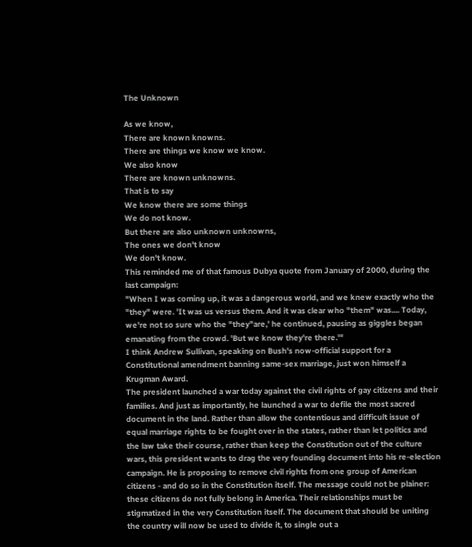The Unknown

As we know,
There are known knowns.
There are things we know we know.
We also know
There are known unknowns.
That is to say
We know there are some things
We do not know.
But there are also unknown unknowns,
The ones we don't know
We don't know.
This reminded me of that famous Dubya quote from January of 2000, during the last campaign:
"When I was coming up, it was a dangerous world, and we knew exactly who the "they" were. 'It was us versus them. And it was clear who "them" was.... Today, we're not so sure who the "they"are,' he continued, pausing as giggles began emanating from the crowd. 'But we know they're there.'"
I think Andrew Sullivan, speaking on Bush's now-official support for a Constitutional amendment banning same-sex marriage, just won himself a Krugman Award.
The president launched a war today against the civil rights of gay citizens and their families. And just as importantly, he launched a war to defile the most sacred document in the land. Rather than allow the contentious and difficult issue of equal marriage rights to be fought over in the states, rather than let politics and the law take their course, rather than keep the Constitution out of the culture wars, this president wants to drag the very founding document into his re-election campaign. He is proposing to remove civil rights from one group of American citizens - and do so in the Constitution itself. The message could not be plainer: these citizens do not fully belong in America. Their relationships must be stigmatized in the very Constitution itself. The document that should be uniting the country will now be used to divide it, to single out a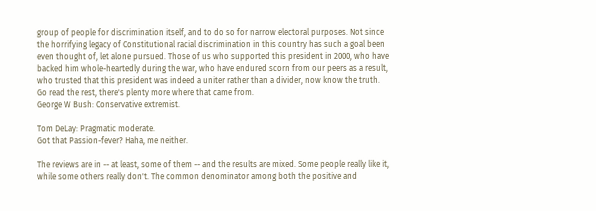group of people for discrimination itself, and to do so for narrow electoral purposes. Not since the horrifying legacy of Constitutional racial discrimination in this country has such a goal been even thought of, let alone pursued. Those of us who supported this president in 2000, who have backed him whole-heartedly during the war, who have endured scorn from our peers as a result, who trusted that this president was indeed a uniter rather than a divider, now know the truth.
Go read the rest, there's plenty more where that came from.
George W Bush: Conservative extremist.

Tom DeLay: Pragmatic moderate.
Got that Passion-fever? Haha, me neither.

The reviews are in -- at least, some of them -- and the results are mixed. Some people really like it, while some others really don't. The common denominator among both the positive and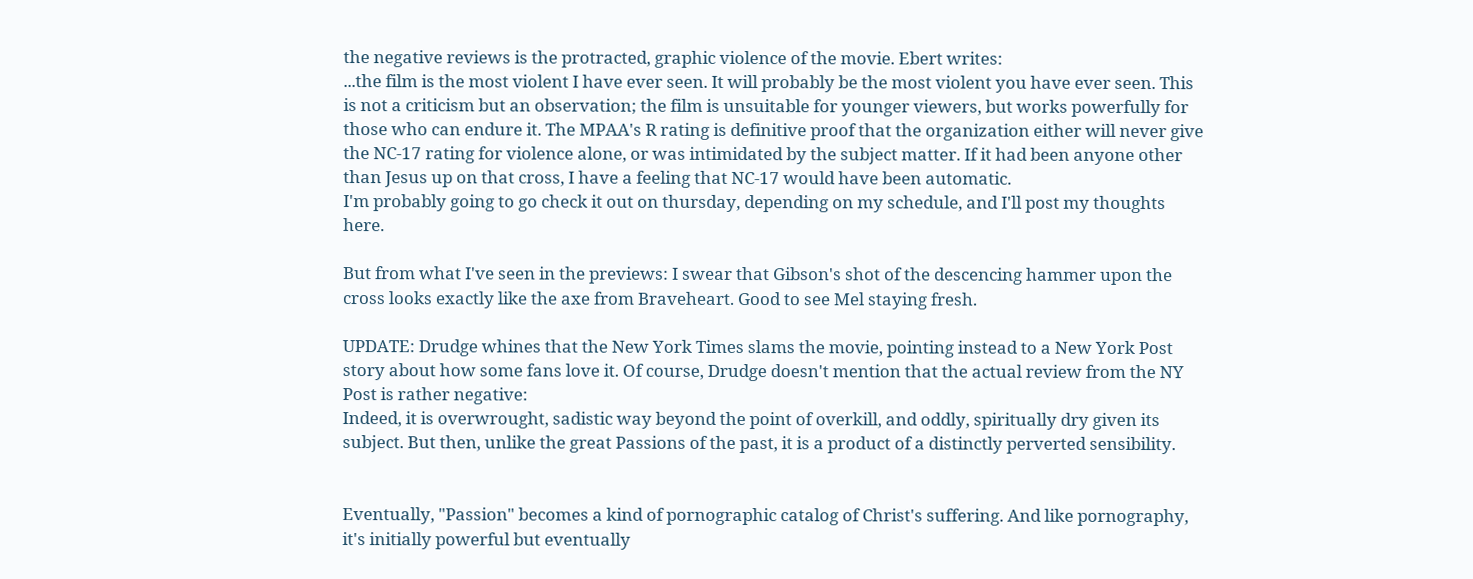the negative reviews is the protracted, graphic violence of the movie. Ebert writes:
...the film is the most violent I have ever seen. It will probably be the most violent you have ever seen. This is not a criticism but an observation; the film is unsuitable for younger viewers, but works powerfully for those who can endure it. The MPAA's R rating is definitive proof that the organization either will never give the NC-17 rating for violence alone, or was intimidated by the subject matter. If it had been anyone other than Jesus up on that cross, I have a feeling that NC-17 would have been automatic.
I'm probably going to go check it out on thursday, depending on my schedule, and I'll post my thoughts here.

But from what I've seen in the previews: I swear that Gibson's shot of the descencing hammer upon the cross looks exactly like the axe from Braveheart. Good to see Mel staying fresh.

UPDATE: Drudge whines that the New York Times slams the movie, pointing instead to a New York Post story about how some fans love it. Of course, Drudge doesn't mention that the actual review from the NY Post is rather negative:
Indeed, it is overwrought, sadistic way beyond the point of overkill, and oddly, spiritually dry given its subject. But then, unlike the great Passions of the past, it is a product of a distinctly perverted sensibility.


Eventually, "Passion" becomes a kind of pornographic catalog of Christ's suffering. And like pornography, it's initially powerful but eventually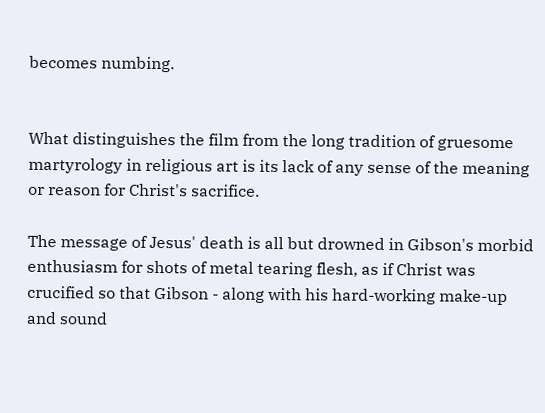becomes numbing.


What distinguishes the film from the long tradition of gruesome martyrology in religious art is its lack of any sense of the meaning or reason for Christ's sacrifice.

The message of Jesus' death is all but drowned in Gibson's morbid enthusiasm for shots of metal tearing flesh, as if Christ was crucified so that Gibson - along with his hard-working make-up and sound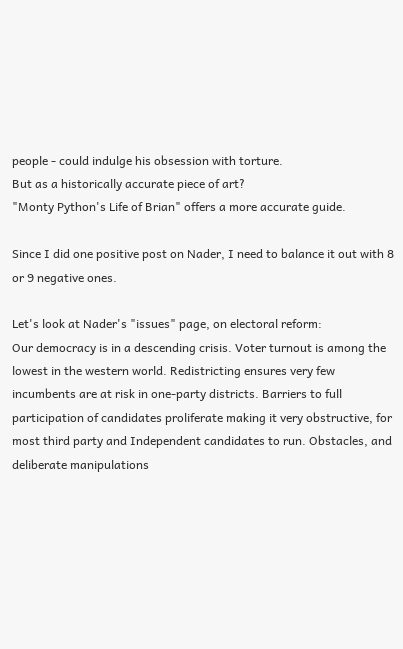people - could indulge his obsession with torture.
But as a historically accurate piece of art?
"Monty Python's Life of Brian" offers a more accurate guide.

Since I did one positive post on Nader, I need to balance it out with 8 or 9 negative ones.

Let's look at Nader's "issues" page, on electoral reform:
Our democracy is in a descending crisis. Voter turnout is among the lowest in the western world. Redistricting ensures very few incumbents are at risk in one-party districts. Barriers to full participation of candidates proliferate making it very obstructive, for most third party and Independent candidates to run. Obstacles, and deliberate manipulations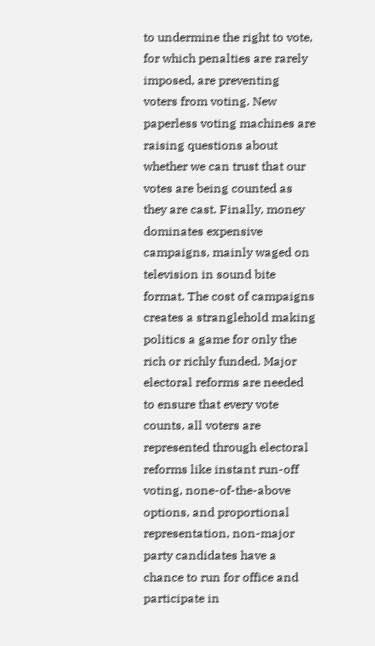to undermine the right to vote, for which penalties are rarely imposed, are preventing voters from voting. New paperless voting machines are raising questions about whether we can trust that our votes are being counted as they are cast. Finally, money dominates expensive campaigns, mainly waged on television in sound bite format. The cost of campaigns creates a stranglehold making politics a game for only the rich or richly funded. Major electoral reforms are needed to ensure that every vote counts, all voters are represented through electoral reforms like instant run-off voting, none-of-the-above options, and proportional representation, non-major party candidates have a chance to run for office and participate in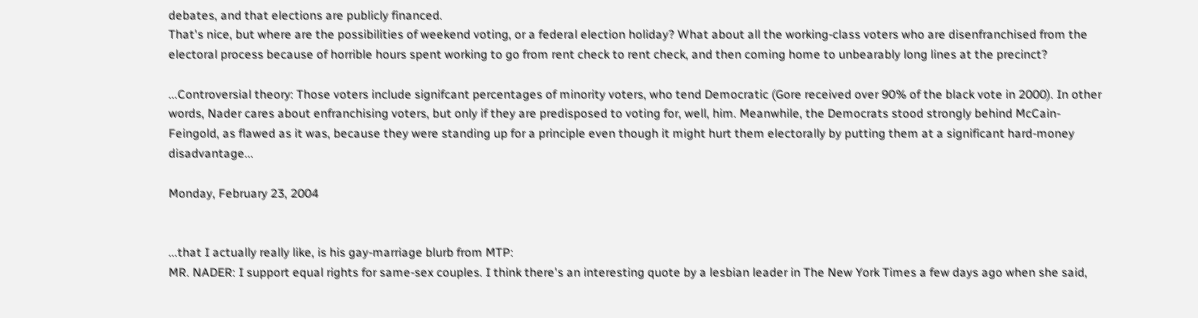debates, and that elections are publicly financed.
That's nice, but where are the possibilities of weekend voting, or a federal election holiday? What about all the working-class voters who are disenfranchised from the electoral process because of horrible hours spent working to go from rent check to rent check, and then coming home to unbearably long lines at the precinct?

...Controversial theory: Those voters include signifcant percentages of minority voters, who tend Democratic (Gore received over 90% of the black vote in 2000). In other words, Nader cares about enfranchising voters, but only if they are predisposed to voting for, well, him. Meanwhile, the Democrats stood strongly behind McCain-Feingold, as flawed as it was, because they were standing up for a principle even though it might hurt them electorally by putting them at a significant hard-money disadvantage...

Monday, February 23, 2004


...that I actually really like, is his gay-marriage blurb from MTP:
MR. NADER: I support equal rights for same-sex couples. I think there's an interesting quote by a lesbian leader in The New York Times a few days ago when she said,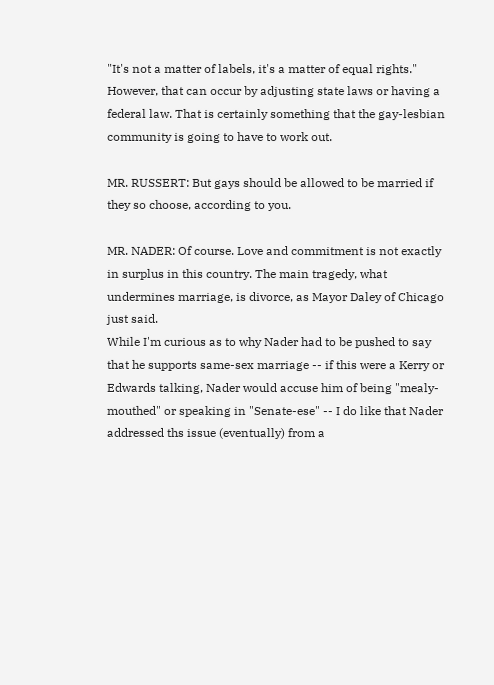"It's not a matter of labels, it's a matter of equal rights." However, that can occur by adjusting state laws or having a federal law. That is certainly something that the gay-lesbian community is going to have to work out.

MR. RUSSERT: But gays should be allowed to be married if they so choose, according to you.

MR. NADER: Of course. Love and commitment is not exactly in surplus in this country. The main tragedy, what undermines marriage, is divorce, as Mayor Daley of Chicago just said.
While I'm curious as to why Nader had to be pushed to say that he supports same-sex marriage -- if this were a Kerry or Edwards talking, Nader would accuse him of being "mealy-mouthed" or speaking in "Senate-ese" -- I do like that Nader addressed ths issue (eventually) from a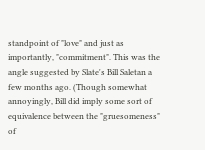standpoint of "love" and just as importantly, "commitment". This was the angle suggested by Slate's Bill Saletan a few months ago. (Though somewhat annoyingly, Bill did imply some sort of equivalence between the "gruesomeness" of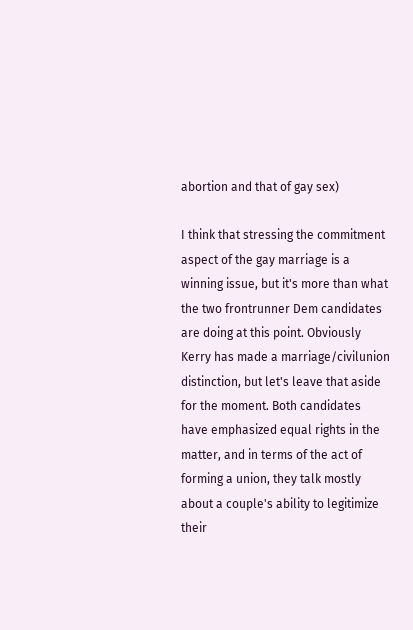abortion and that of gay sex)

I think that stressing the commitment aspect of the gay marriage is a winning issue, but it's more than what the two frontrunner Dem candidates are doing at this point. Obviously Kerry has made a marriage/civilunion distinction, but let's leave that aside for the moment. Both candidates have emphasized equal rights in the matter, and in terms of the act of forming a union, they talk mostly about a couple's ability to legitimize their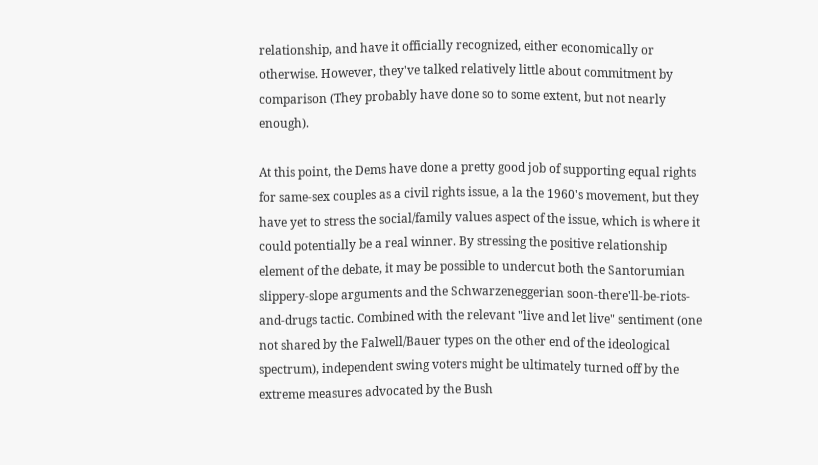relationship, and have it officially recognized, either economically or otherwise. However, they've talked relatively little about commitment by comparison (They probably have done so to some extent, but not nearly enough).

At this point, the Dems have done a pretty good job of supporting equal rights for same-sex couples as a civil rights issue, a la the 1960's movement, but they have yet to stress the social/family values aspect of the issue, which is where it could potentially be a real winner. By stressing the positive relationship element of the debate, it may be possible to undercut both the Santorumian slippery-slope arguments and the Schwarzeneggerian soon-there'll-be-riots-and-drugs tactic. Combined with the relevant "live and let live" sentiment (one not shared by the Falwell/Bauer types on the other end of the ideological spectrum), independent swing voters might be ultimately turned off by the extreme measures advocated by the Bush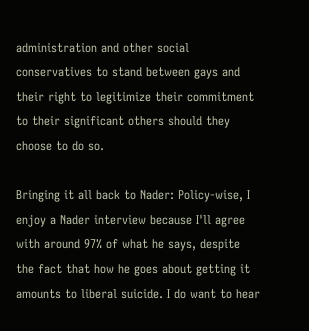administration and other social conservatives to stand between gays and their right to legitimize their commitment to their significant others should they choose to do so.

Bringing it all back to Nader: Policy-wise, I enjoy a Nader interview because I'll agree with around 97% of what he says, despite the fact that how he goes about getting it amounts to liberal suicide. I do want to hear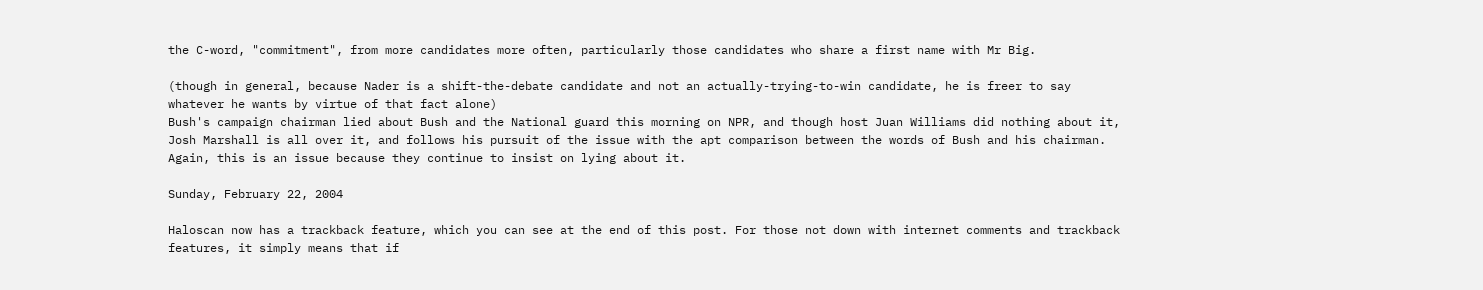the C-word, "commitment", from more candidates more often, particularly those candidates who share a first name with Mr Big.

(though in general, because Nader is a shift-the-debate candidate and not an actually-trying-to-win candidate, he is freer to say whatever he wants by virtue of that fact alone)
Bush's campaign chairman lied about Bush and the National guard this morning on NPR, and though host Juan Williams did nothing about it, Josh Marshall is all over it, and follows his pursuit of the issue with the apt comparison between the words of Bush and his chairman. Again, this is an issue because they continue to insist on lying about it.

Sunday, February 22, 2004

Haloscan now has a trackback feature, which you can see at the end of this post. For those not down with internet comments and trackback features, it simply means that if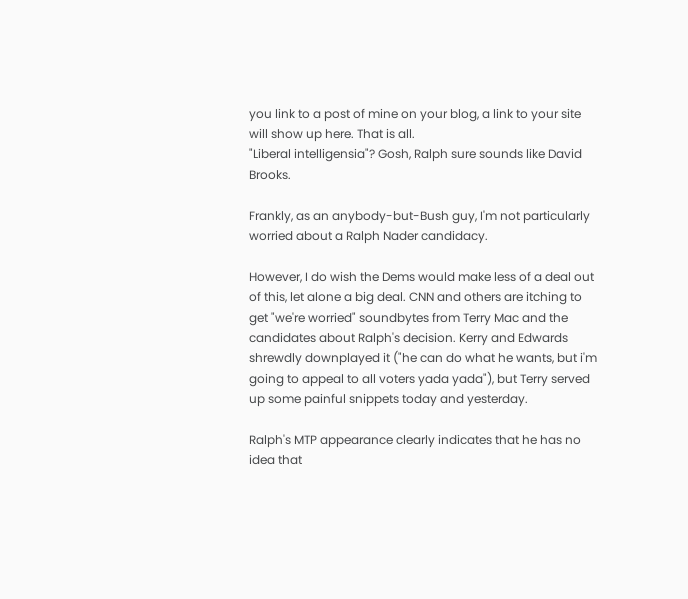you link to a post of mine on your blog, a link to your site will show up here. That is all.
"Liberal intelligensia"? Gosh, Ralph sure sounds like David Brooks.

Frankly, as an anybody-but-Bush guy, I'm not particularly worried about a Ralph Nader candidacy.

However, I do wish the Dems would make less of a deal out of this, let alone a big deal. CNN and others are itching to get "we're worried" soundbytes from Terry Mac and the candidates about Ralph's decision. Kerry and Edwards shrewdly downplayed it ("he can do what he wants, but i'm going to appeal to all voters yada yada"), but Terry served up some painful snippets today and yesterday.

Ralph's MTP appearance clearly indicates that he has no idea that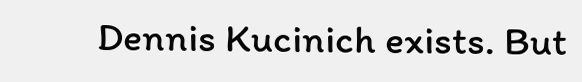Dennis Kucinich exists. But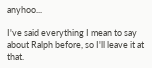anyhoo...

I've said everything I mean to say about Ralph before, so I'll leave it at that.